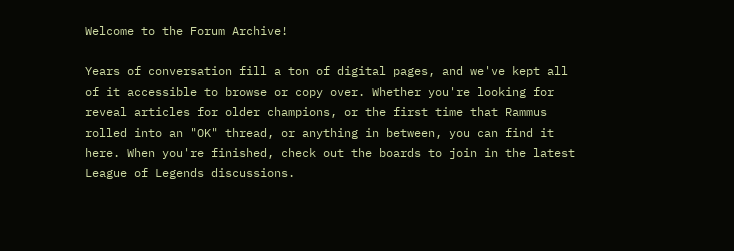Welcome to the Forum Archive!

Years of conversation fill a ton of digital pages, and we've kept all of it accessible to browse or copy over. Whether you're looking for reveal articles for older champions, or the first time that Rammus rolled into an "OK" thread, or anything in between, you can find it here. When you're finished, check out the boards to join in the latest League of Legends discussions.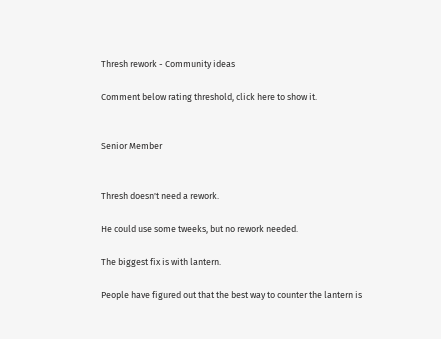Thresh rework - Community ideas

Comment below rating threshold, click here to show it.


Senior Member


Thresh doesn't need a rework.

He could use some tweeks, but no rework needed.

The biggest fix is with lantern.

People have figured out that the best way to counter the lantern is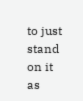to just stand on it as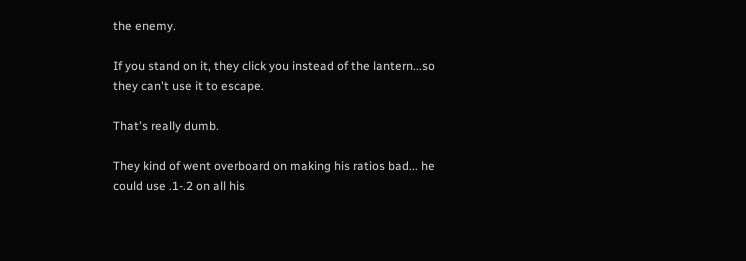the enemy.

If you stand on it, they click you instead of the lantern...so they can't use it to escape.

That's really dumb.

They kind of went overboard on making his ratios bad... he could use .1-.2 on all his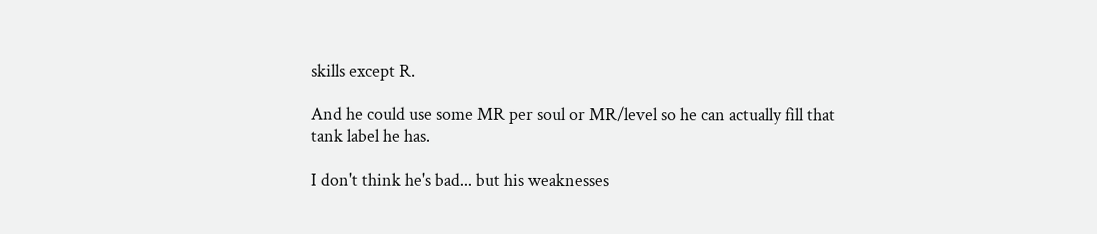skills except R.

And he could use some MR per soul or MR/level so he can actually fill that tank label he has.

I don't think he's bad... but his weaknesses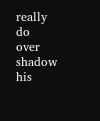really do over shadow his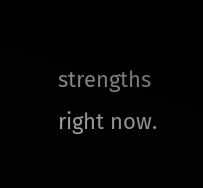strengths right now.